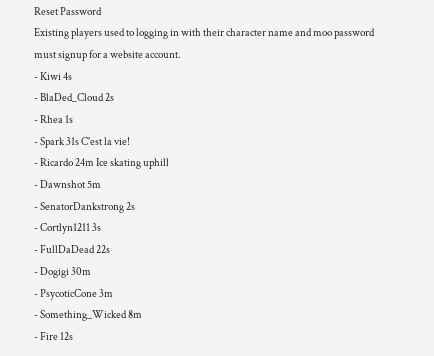Reset Password
Existing players used to logging in with their character name and moo password must signup for a website account.
- Kiwi 4s
- BlaDed_Cloud 2s
- Rhea 1s
- Spark 31s C'est la vie!
- Ricardo 24m Ice skating uphill
- Dawnshot 5m
- SenatorDankstrong 2s
- Cortlyn1211 3s
- FullDaDead 22s
- Dogigi 30m
- PsycoticCone 3m
- Something_Wicked 8m
- Fire 12s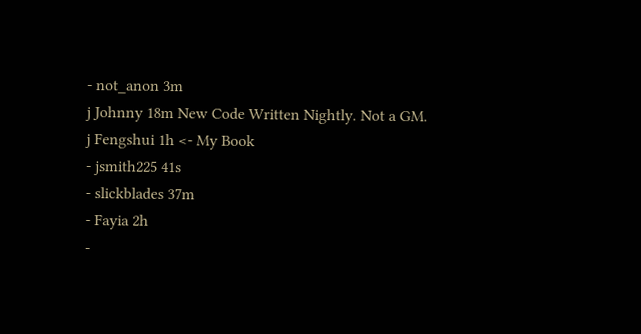- not_anon 3m
j Johnny 18m New Code Written Nightly. Not a GM.
j Fengshui 1h <- My Book
- jsmith225 41s
- slickblades 37m
- Fayia 2h
-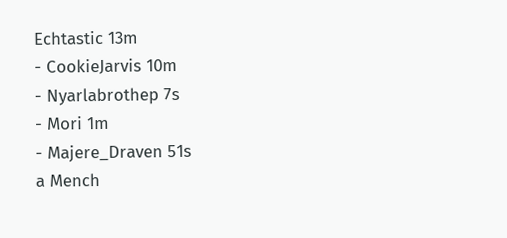Echtastic 13m
- CookieJarvis 10m
- Nyarlabrothep 7s
- Mori 1m
- Majere_Draven 51s
a Mench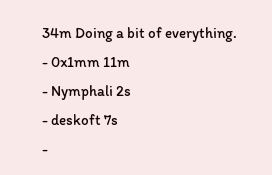34m Doing a bit of everything.
- 0x1mm 11m
- Nymphali 2s
- deskoft 7s
-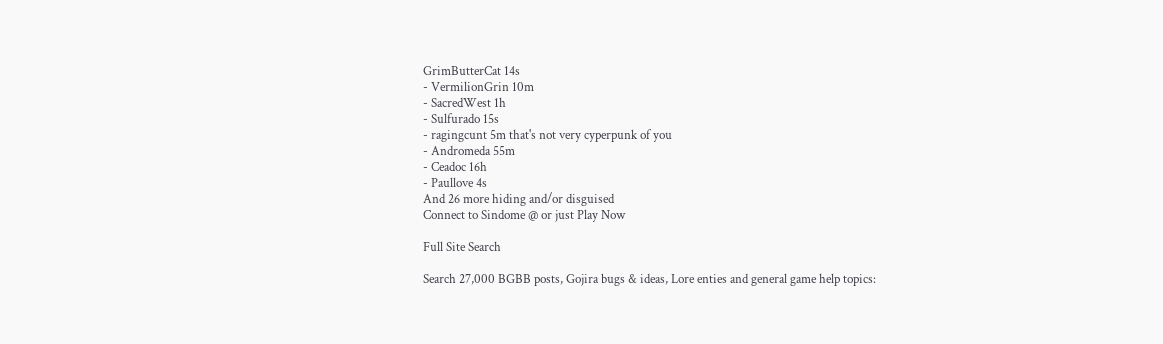GrimButterCat 14s
- VermilionGrin 10m
- SacredWest 1h
- Sulfurado 15s
- ragingcunt 5m that's not very cyperpunk of you
- Andromeda 55m
- Ceadoc 16h
- Paullove 4s
And 26 more hiding and/or disguised
Connect to Sindome @ or just Play Now

Full Site Search

Search 27,000 BGBB posts, Gojira bugs & ideas, Lore enties and general game help topics: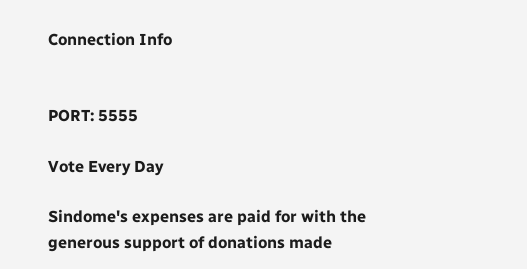Connection Info


PORT: 5555

Vote Every Day

Sindome's expenses are paid for with the generous support of donations made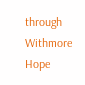through Withmore Hope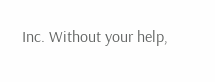Inc. Without your help,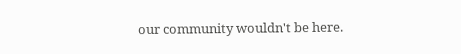our community wouldn't be here.